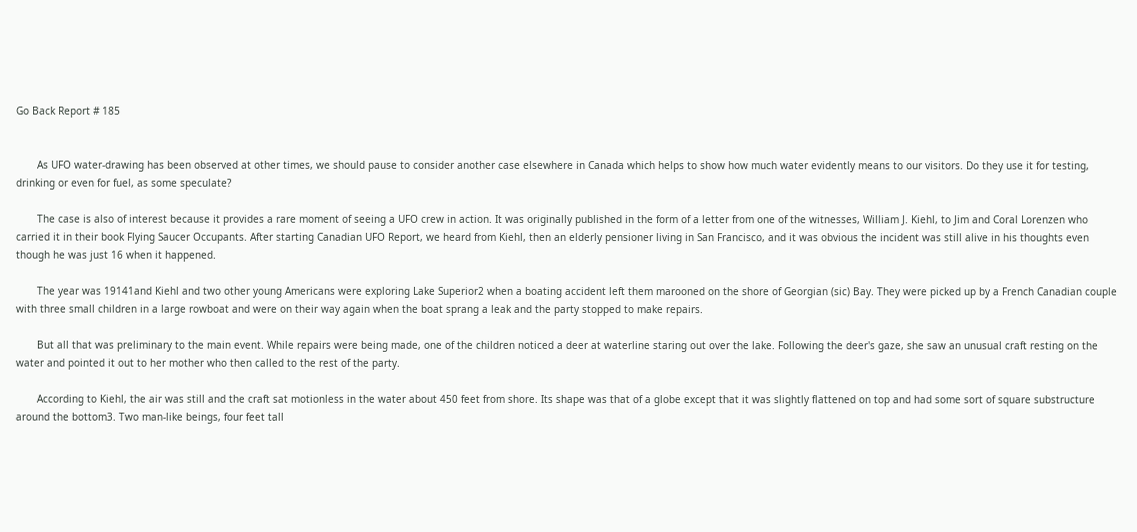Go Back Report # 185


       As UFO water-drawing has been observed at other times, we should pause to consider another case elsewhere in Canada which helps to show how much water evidently means to our visitors. Do they use it for testing, drinking or even for fuel, as some speculate?

       The case is also of interest because it provides a rare moment of seeing a UFO crew in action. It was originally published in the form of a letter from one of the witnesses, William J. Kiehl, to Jim and Coral Lorenzen who carried it in their book Flying Saucer Occupants. After starting Canadian UFO Report, we heard from Kiehl, then an elderly pensioner living in San Francisco, and it was obvious the incident was still alive in his thoughts even though he was just 16 when it happened.

       The year was 19141and Kiehl and two other young Americans were exploring Lake Superior2 when a boating accident left them marooned on the shore of Georgian (sic) Bay. They were picked up by a French Canadian couple with three small children in a large rowboat and were on their way again when the boat sprang a leak and the party stopped to make repairs.

       But all that was preliminary to the main event. While repairs were being made, one of the children noticed a deer at waterline staring out over the lake. Following the deer's gaze, she saw an unusual craft resting on the water and pointed it out to her mother who then called to the rest of the party.

       According to Kiehl, the air was still and the craft sat motionless in the water about 450 feet from shore. Its shape was that of a globe except that it was slightly flattened on top and had some sort of square substructure around the bottom3. Two man-like beings, four feet tall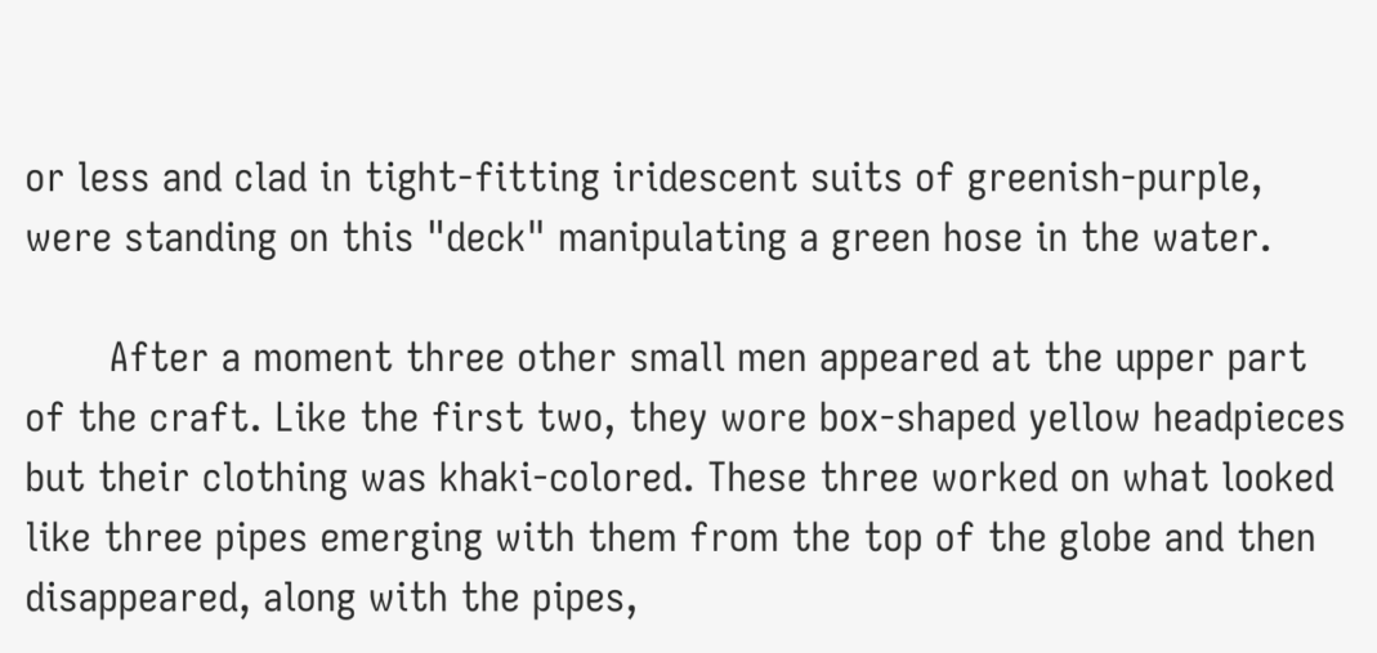or less and clad in tight-fitting iridescent suits of greenish-purple, were standing on this "deck" manipulating a green hose in the water.

       After a moment three other small men appeared at the upper part of the craft. Like the first two, they wore box-shaped yellow headpieces but their clothing was khaki-colored. These three worked on what looked like three pipes emerging with them from the top of the globe and then disappeared, along with the pipes,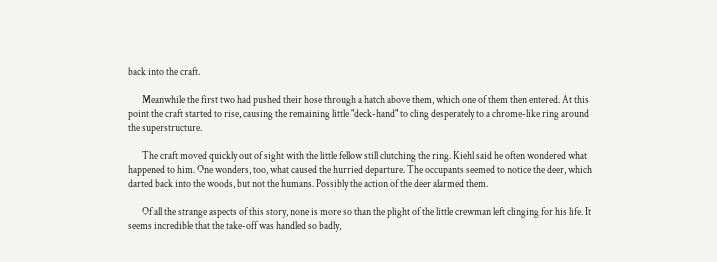back into the craft.

       Meanwhile the first two had pushed their hose through a hatch above them, which one of them then entered. At this point the craft started to rise, causing the remaining little "deck-hand" to cling desperately to a chrome-like ring around the superstructure.

       The craft moved quickly out of sight with the little fellow still clutching the ring. Kiehl said he often wondered what happened to him. One wonders, too, what caused the hurried departure. The occupants seemed to notice the deer, which darted back into the woods, but not the humans. Possibly the action of the deer alarmed them.

       Of all the strange aspects of this story, none is more so than the plight of the little crewman left clinging for his life. It seems incredible that the take-off was handled so badly,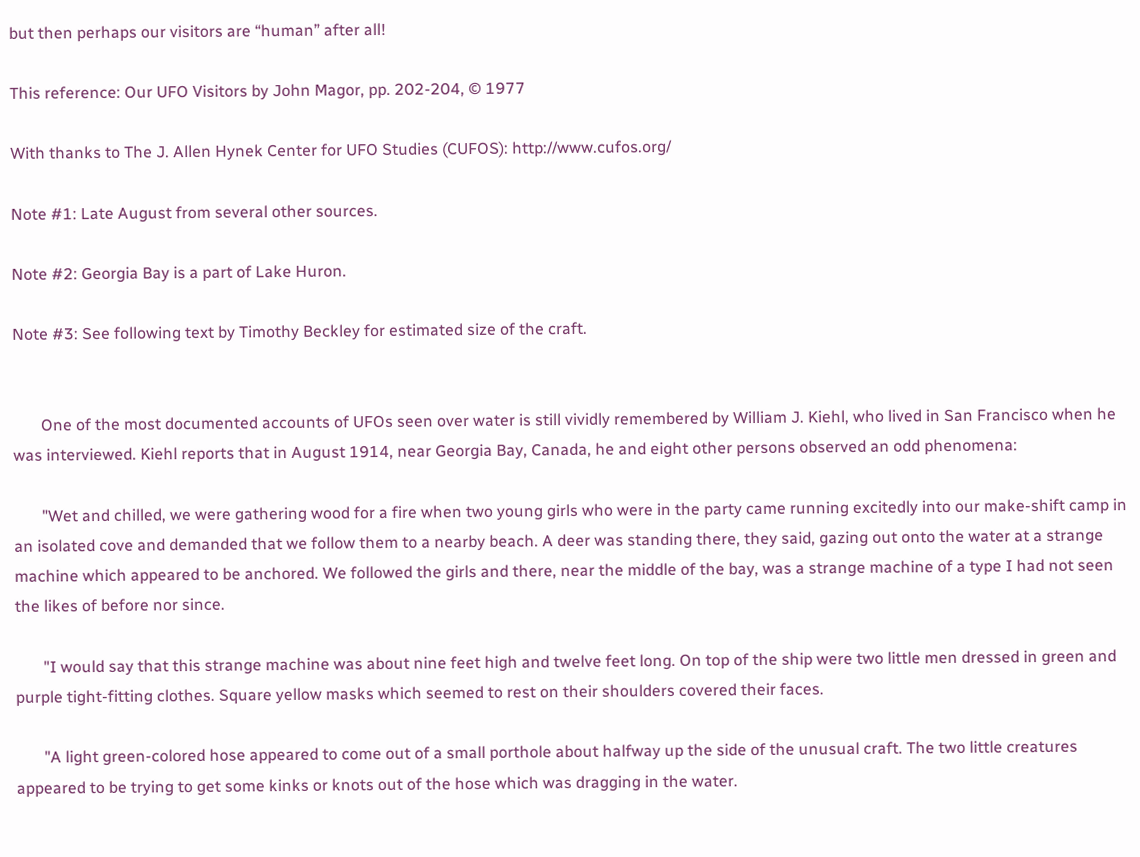but then perhaps our visitors are “human” after all!

This reference: Our UFO Visitors by John Magor, pp. 202-204, © 1977

With thanks to The J. Allen Hynek Center for UFO Studies (CUFOS): http://www.cufos.org/

Note #1: Late August from several other sources.

Note #2: Georgia Bay is a part of Lake Huron.

Note #3: See following text by Timothy Beckley for estimated size of the craft.


       One of the most documented accounts of UFOs seen over water is still vividly remembered by William J. Kiehl, who lived in San Francisco when he was interviewed. Kiehl reports that in August 1914, near Georgia Bay, Canada, he and eight other persons observed an odd phenomena:

       "Wet and chilled, we were gathering wood for a fire when two young girls who were in the party came running excitedly into our make-shift camp in an isolated cove and demanded that we follow them to a nearby beach. A deer was standing there, they said, gazing out onto the water at a strange machine which appeared to be anchored. We followed the girls and there, near the middle of the bay, was a strange machine of a type I had not seen the likes of before nor since.

       "I would say that this strange machine was about nine feet high and twelve feet long. On top of the ship were two little men dressed in green and purple tight-fitting clothes. Square yellow masks which seemed to rest on their shoulders covered their faces.

       "A light green-colored hose appeared to come out of a small porthole about halfway up the side of the unusual craft. The two little creatures appeared to be trying to get some kinks or knots out of the hose which was dragging in the water.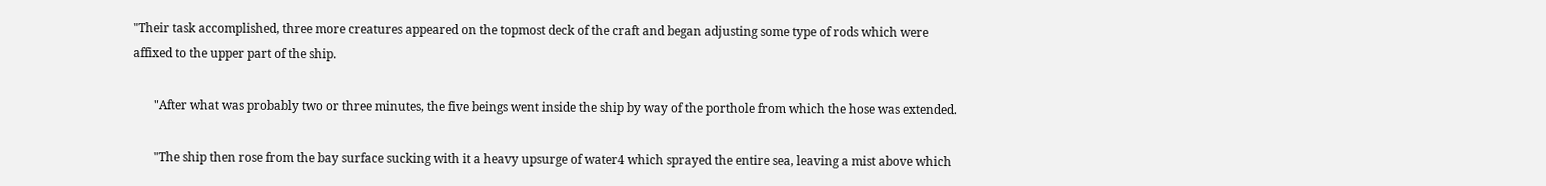"Their task accomplished, three more creatures appeared on the topmost deck of the craft and began adjusting some type of rods which were affixed to the upper part of the ship.

       "After what was probably two or three minutes, the five beings went inside the ship by way of the porthole from which the hose was extended.

       "The ship then rose from the bay surface sucking with it a heavy upsurge of water4 which sprayed the entire sea, leaving a mist above which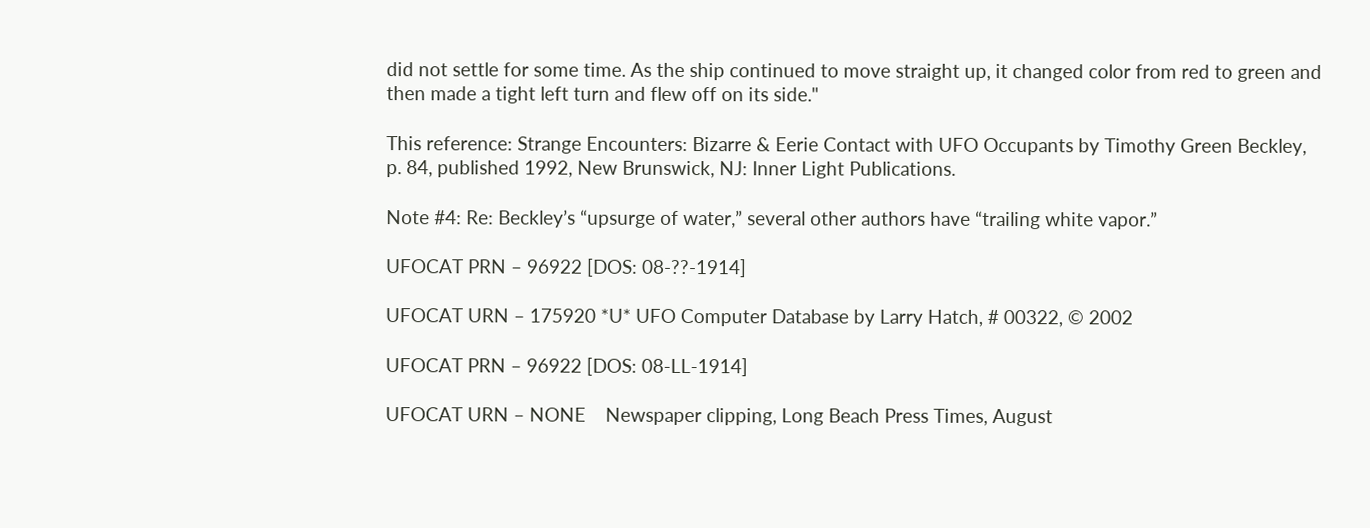did not settle for some time. As the ship continued to move straight up, it changed color from red to green and then made a tight left turn and flew off on its side."

This reference: Strange Encounters: Bizarre & Eerie Contact with UFO Occupants by Timothy Green Beckley, p. 84, published 1992, New Brunswick, NJ: Inner Light Publications.

Note #4: Re: Beckley’s “upsurge of water,” several other authors have “trailing white vapor.”

UFOCAT PRN – 96922 [DOS: 08-??-1914]

UFOCAT URN – 175920 *U* UFO Computer Database by Larry Hatch, # 00322, © 2002

UFOCAT PRN – 96922 [DOS: 08-LL-1914]

UFOCAT URN – NONE    Newspaper clipping, Long Beach Press Times, August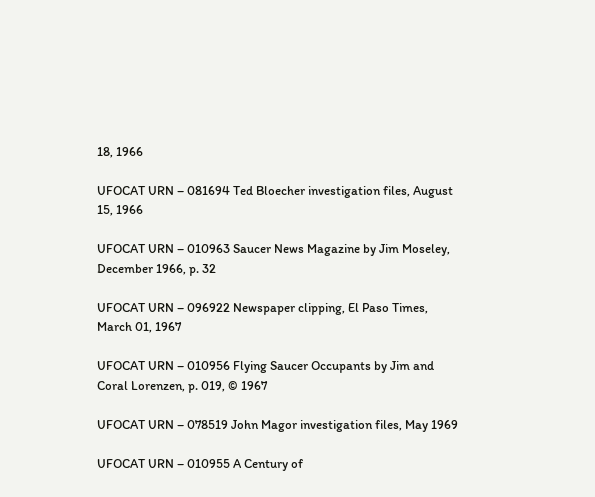18, 1966

UFOCAT URN – 081694 Ted Bloecher investigation files, August 15, 1966

UFOCAT URN – 010963 Saucer News Magazine by Jim Moseley, December 1966, p. 32

UFOCAT URN – 096922 Newspaper clipping, El Paso Times, March 01, 1967

UFOCAT URN – 010956 Flying Saucer Occupants by Jim and Coral Lorenzen, p. 019, © 1967

UFOCAT URN – 078519 John Magor investigation files, May 1969

UFOCAT URN – 010955 A Century of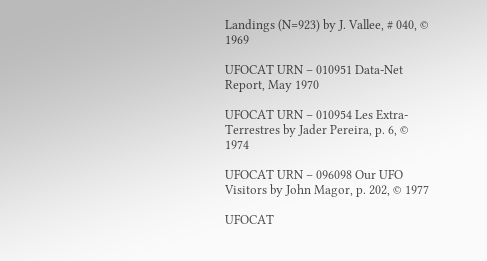Landings (N=923) by J. Vallee, # 040, © 1969

UFOCAT URN – 010951 Data-Net Report, May 1970

UFOCAT URN – 010954 Les Extra-Terrestres by Jader Pereira, p. 6, © 1974

UFOCAT URN – 096098 Our UFO Visitors by John Magor, p. 202, © 1977

UFOCAT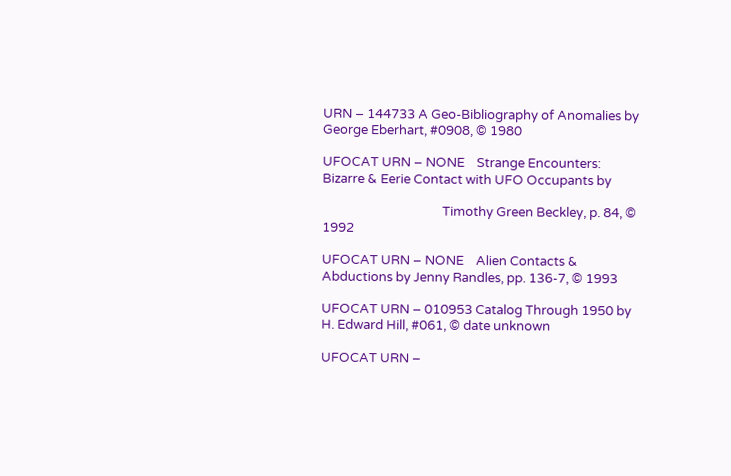URN – 144733 A Geo-Bibliography of Anomalies by George Eberhart, #0908, © 1980

UFOCAT URN – NONE    Strange Encounters: Bizarre & Eerie Contact with UFO Occupants by

                                        Timothy Green Beckley, p. 84, © 1992

UFOCAT URN – NONE    Alien Contacts & Abductions by Jenny Randles, pp. 136-7, © 1993

UFOCAT URN – 010953 Catalog Through 1950 by H. Edward Hill, #061, © date unknown

UFOCAT URN –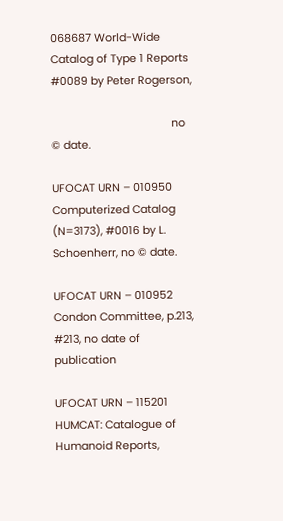068687 World-Wide Catalog of Type 1 Reports #0089 by Peter Rogerson,

                                        no © date.

UFOCAT URN – 010950 Computerized Catalog (N=3173), #0016 by L. Schoenherr, no © date.

UFOCAT URN – 010952 Condon Committee, p.213, #213, no date of publication

UFOCAT URN – 115201 HUMCAT: Catalogue of Humanoid Reports,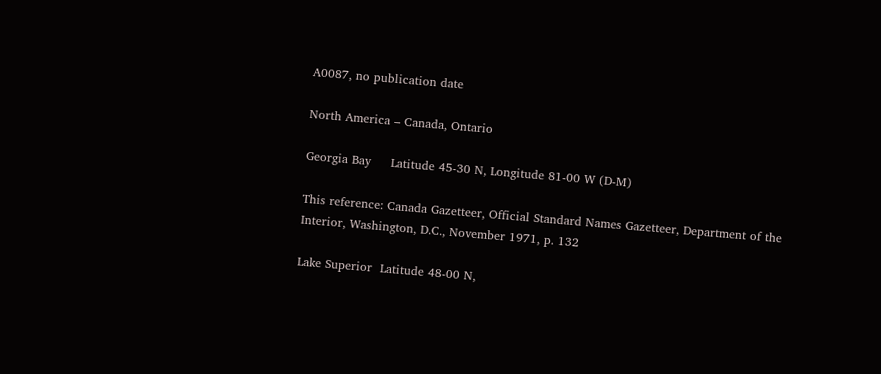A0087, no publication date

North America – Canada, Ontario

Georgia Bay     Latitude 45-30 N, Longitude 81-00 W (D-M)

This reference: Canada Gazetteer, Official Standard Names Gazetteer, Department of the Interior, Washington, D.C., November 1971, p. 132

Lake Superior  Latitude 48-00 N,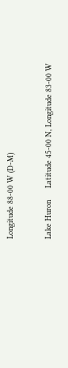Longitude 88-00 W (D-M)

Lake Huron      Latitude 45-00 N, Longitude 83-00 W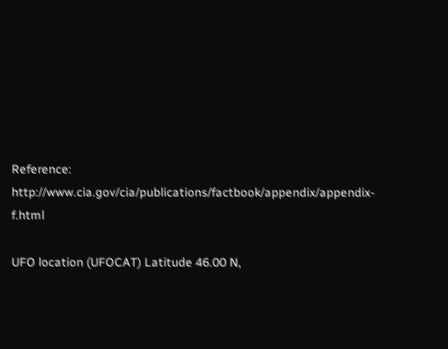Reference: http://www.cia.gov/cia/publications/factbook/appendix/appendix-f.html

UFO location (UFOCAT) Latitude 46.00 N,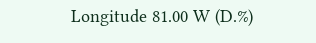Longitude 81.00 W (D.%)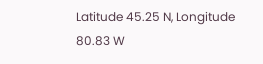Latitude 45.25 N, Longitude 80.83 W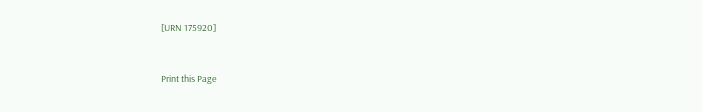[URN 175920]


Print this Page